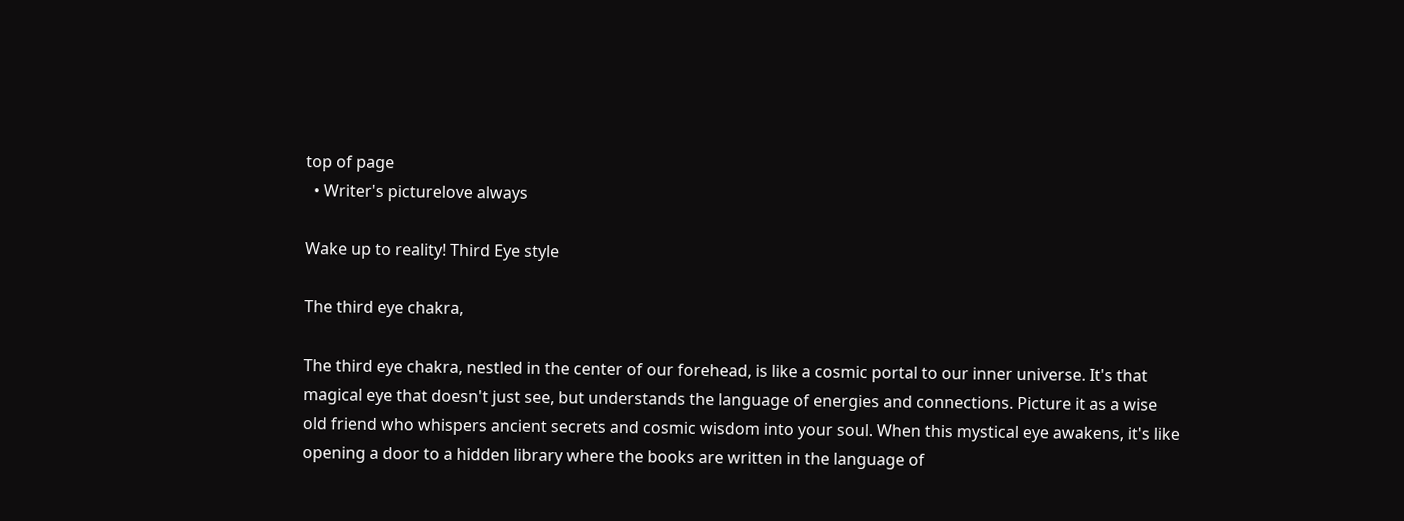top of page
  • Writer's picturelove always

Wake up to reality! Third Eye style

The third eye chakra,

The third eye chakra, nestled in the center of our forehead, is like a cosmic portal to our inner universe. It's that magical eye that doesn't just see, but understands the language of energies and connections. Picture it as a wise old friend who whispers ancient secrets and cosmic wisdom into your soul. When this mystical eye awakens, it's like opening a door to a hidden library where the books are written in the language of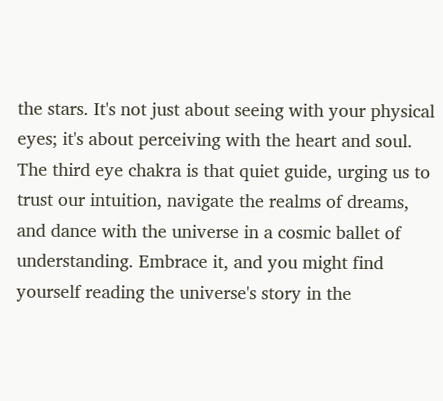the stars. It's not just about seeing with your physical eyes; it's about perceiving with the heart and soul. The third eye chakra is that quiet guide, urging us to trust our intuition, navigate the realms of dreams, and dance with the universe in a cosmic ballet of understanding. Embrace it, and you might find yourself reading the universe's story in the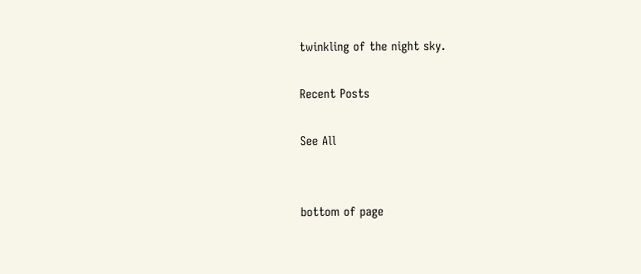twinkling of the night sky.

Recent Posts

See All


bottom of page